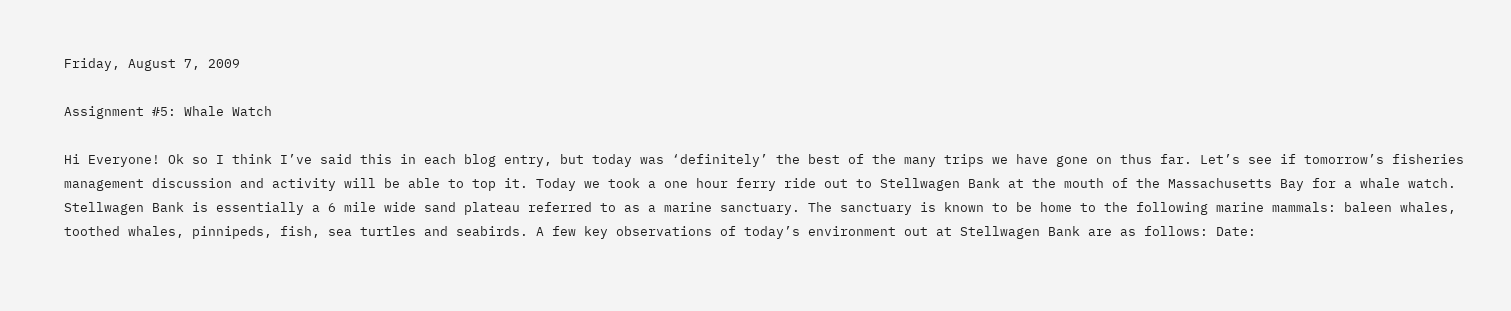Friday, August 7, 2009

Assignment #5: Whale Watch

Hi Everyone! Ok so I think I’ve said this in each blog entry, but today was ‘definitely’ the best of the many trips we have gone on thus far. Let’s see if tomorrow’s fisheries management discussion and activity will be able to top it. Today we took a one hour ferry ride out to Stellwagen Bank at the mouth of the Massachusetts Bay for a whale watch. Stellwagen Bank is essentially a 6 mile wide sand plateau referred to as a marine sanctuary. The sanctuary is known to be home to the following marine mammals: baleen whales, toothed whales, pinnipeds, fish, sea turtles and seabirds. A few key observations of today’s environment out at Stellwagen Bank are as follows: Date: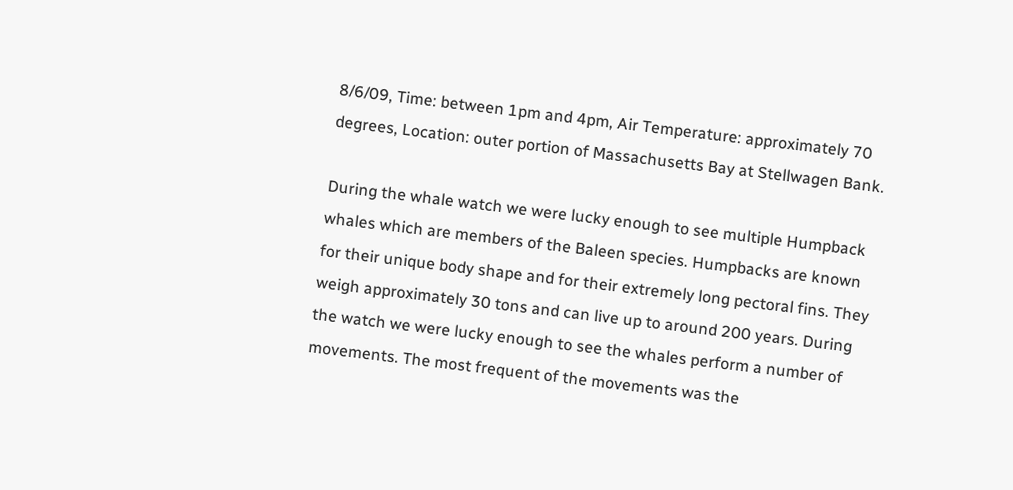8/6/09, Time: between 1pm and 4pm, Air Temperature: approximately 70 degrees, Location: outer portion of Massachusetts Bay at Stellwagen Bank.

During the whale watch we were lucky enough to see multiple Humpback whales which are members of the Baleen species. Humpbacks are known for their unique body shape and for their extremely long pectoral fins. They weigh approximately 30 tons and can live up to around 200 years. During the watch we were lucky enough to see the whales perform a number of movements. The most frequent of the movements was the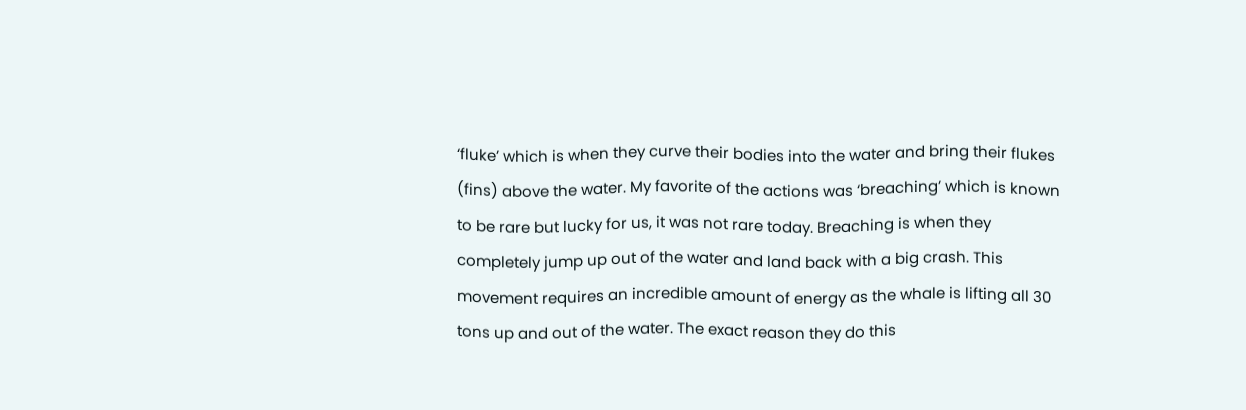‘fluke’ which is when they curve their bodies into the water and bring their flukes (fins) above the water. My favorite of the actions was ‘breaching’ which is known to be rare but lucky for us, it was not rare today. Breaching is when they completely jump up out of the water and land back with a big crash. This movement requires an incredible amount of energy as the whale is lifting all 30 tons up and out of the water. The exact reason they do this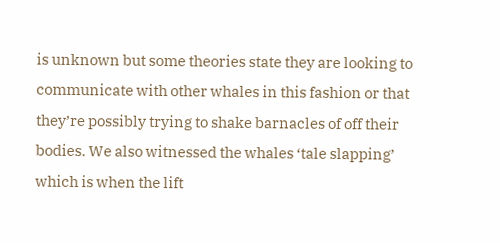is unknown but some theories state they are looking to communicate with other whales in this fashion or that they’re possibly trying to shake barnacles of off their bodies. We also witnessed the whales ‘tale slapping’ which is when the lift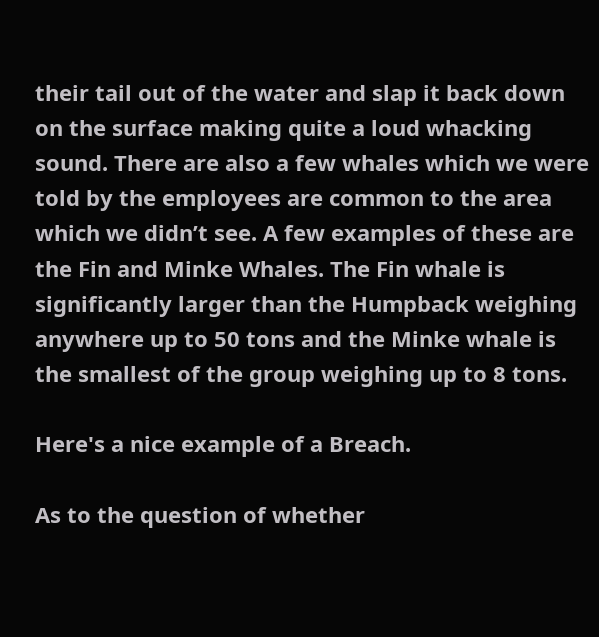their tail out of the water and slap it back down on the surface making quite a loud whacking sound. There are also a few whales which we were told by the employees are common to the area which we didn’t see. A few examples of these are the Fin and Minke Whales. The Fin whale is significantly larger than the Humpback weighing anywhere up to 50 tons and the Minke whale is the smallest of the group weighing up to 8 tons.

Here's a nice example of a Breach.

As to the question of whether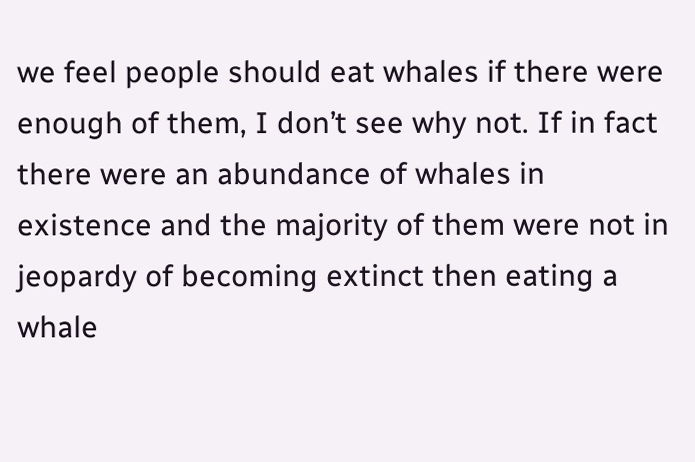we feel people should eat whales if there were enough of them, I don’t see why not. If in fact there were an abundance of whales in existence and the majority of them were not in jeopardy of becoming extinct then eating a whale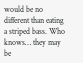would be no different than eating a striped bass. Who knows… they may be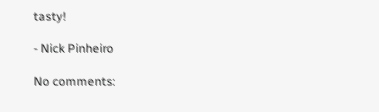tasty!

- Nick Pinheiro

No comments: